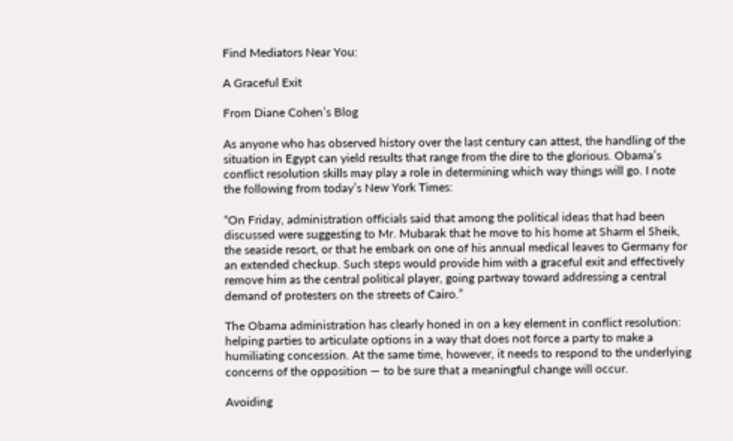Find Mediators Near You:

A Graceful Exit

From Diane Cohen’s Blog

As anyone who has observed history over the last century can attest, the handling of the situation in Egypt can yield results that range from the dire to the glorious. Obama’s conflict resolution skills may play a role in determining which way things will go. I note the following from today’s New York Times:

“On Friday, administration officials said that among the political ideas that had been discussed were suggesting to Mr. Mubarak that he move to his home at Sharm el Sheik, the seaside resort, or that he embark on one of his annual medical leaves to Germany for an extended checkup. Such steps would provide him with a graceful exit and effectively remove him as the central political player, going partway toward addressing a central demand of protesters on the streets of Cairo.”

The Obama administration has clearly honed in on a key element in conflict resolution: helping parties to articulate options in a way that does not force a party to make a humiliating concession. At the same time, however, it needs to respond to the underlying concerns of the opposition — to be sure that a meaningful change will occur.

Avoiding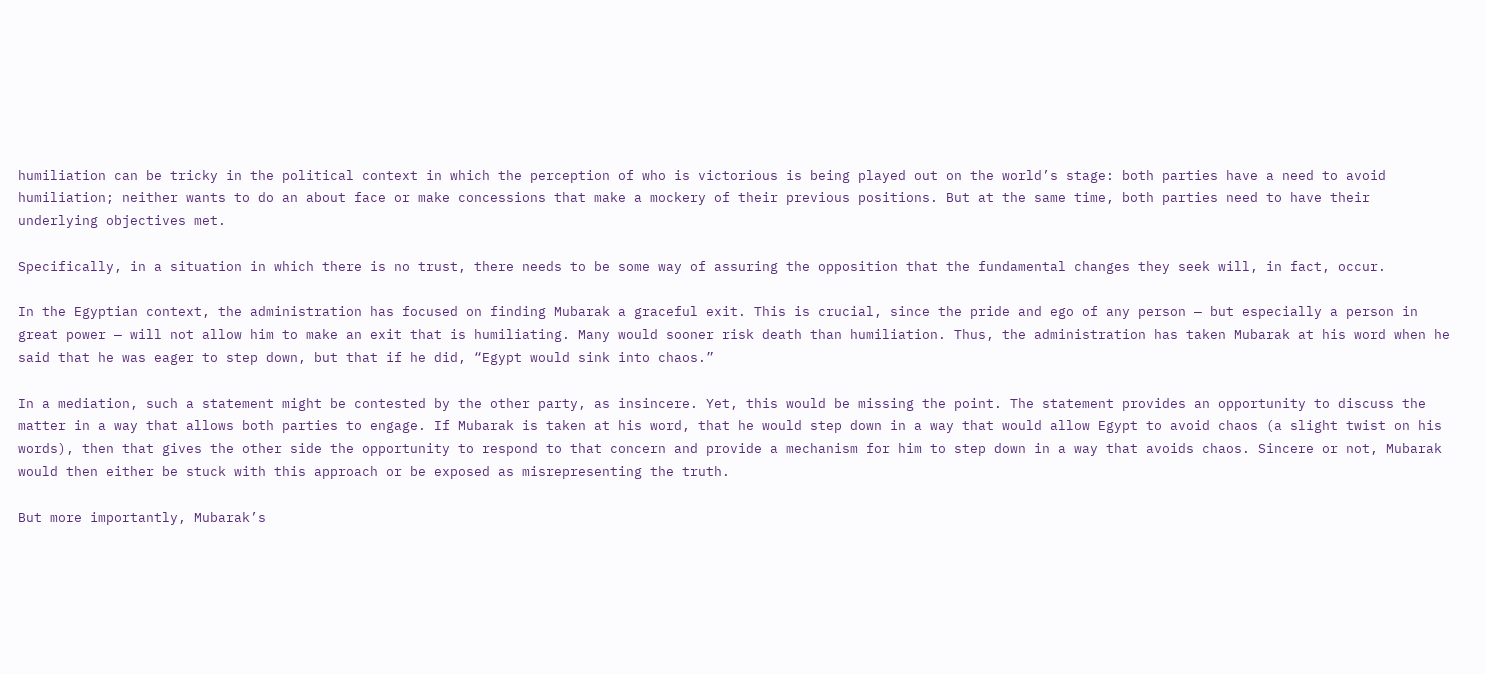humiliation can be tricky in the political context in which the perception of who is victorious is being played out on the world’s stage: both parties have a need to avoid humiliation; neither wants to do an about face or make concessions that make a mockery of their previous positions. But at the same time, both parties need to have their underlying objectives met.

Specifically, in a situation in which there is no trust, there needs to be some way of assuring the opposition that the fundamental changes they seek will, in fact, occur.

In the Egyptian context, the administration has focused on finding Mubarak a graceful exit. This is crucial, since the pride and ego of any person — but especially a person in great power — will not allow him to make an exit that is humiliating. Many would sooner risk death than humiliation. Thus, the administration has taken Mubarak at his word when he said that he was eager to step down, but that if he did, “Egypt would sink into chaos.”

In a mediation, such a statement might be contested by the other party, as insincere. Yet, this would be missing the point. The statement provides an opportunity to discuss the matter in a way that allows both parties to engage. If Mubarak is taken at his word, that he would step down in a way that would allow Egypt to avoid chaos (a slight twist on his words), then that gives the other side the opportunity to respond to that concern and provide a mechanism for him to step down in a way that avoids chaos. Sincere or not, Mubarak would then either be stuck with this approach or be exposed as misrepresenting the truth.

But more importantly, Mubarak’s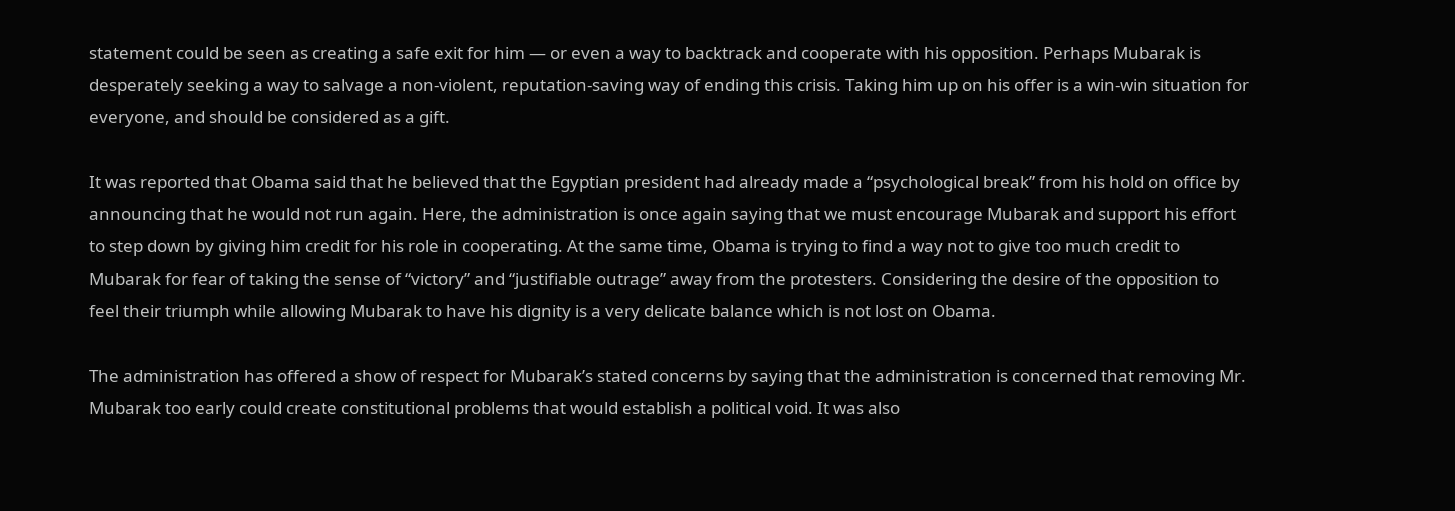statement could be seen as creating a safe exit for him — or even a way to backtrack and cooperate with his opposition. Perhaps Mubarak is desperately seeking a way to salvage a non-violent, reputation-saving way of ending this crisis. Taking him up on his offer is a win-win situation for everyone, and should be considered as a gift.

It was reported that Obama said that he believed that the Egyptian president had already made a “psychological break” from his hold on office by announcing that he would not run again. Here, the administration is once again saying that we must encourage Mubarak and support his effort to step down by giving him credit for his role in cooperating. At the same time, Obama is trying to find a way not to give too much credit to Mubarak for fear of taking the sense of “victory” and “justifiable outrage” away from the protesters. Considering the desire of the opposition to feel their triumph while allowing Mubarak to have his dignity is a very delicate balance which is not lost on Obama.

The administration has offered a show of respect for Mubarak’s stated concerns by saying that the administration is concerned that removing Mr. Mubarak too early could create constitutional problems that would establish a political void. It was also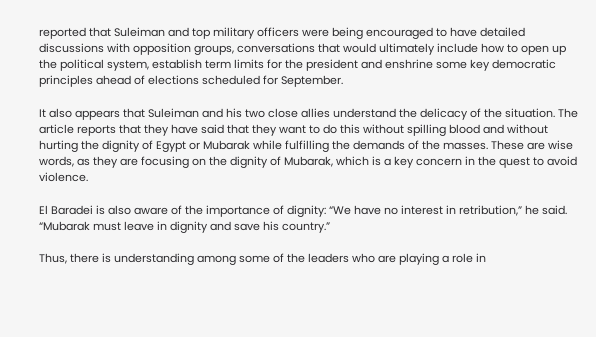reported that Suleiman and top military officers were being encouraged to have detailed discussions with opposition groups, conversations that would ultimately include how to open up the political system, establish term limits for the president and enshrine some key democratic principles ahead of elections scheduled for September.

It also appears that Suleiman and his two close allies understand the delicacy of the situation. The article reports that they have said that they want to do this without spilling blood and without hurting the dignity of Egypt or Mubarak while fulfilling the demands of the masses. These are wise words, as they are focusing on the dignity of Mubarak, which is a key concern in the quest to avoid violence.

El Baradei is also aware of the importance of dignity: “We have no interest in retribution,” he said. “Mubarak must leave in dignity and save his country.”

Thus, there is understanding among some of the leaders who are playing a role in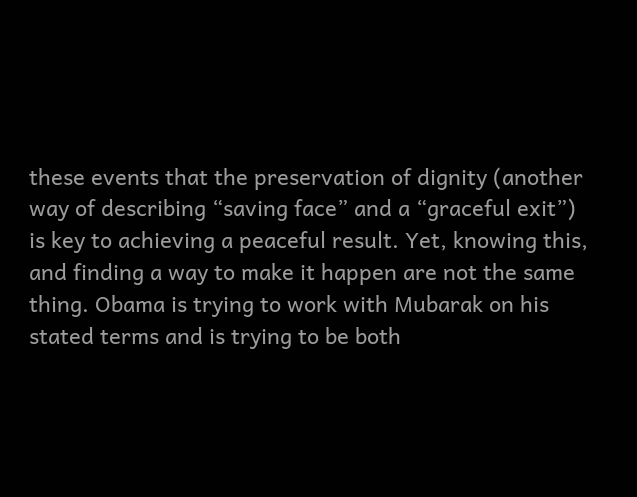these events that the preservation of dignity (another way of describing “saving face” and a “graceful exit”) is key to achieving a peaceful result. Yet, knowing this, and finding a way to make it happen are not the same thing. Obama is trying to work with Mubarak on his stated terms and is trying to be both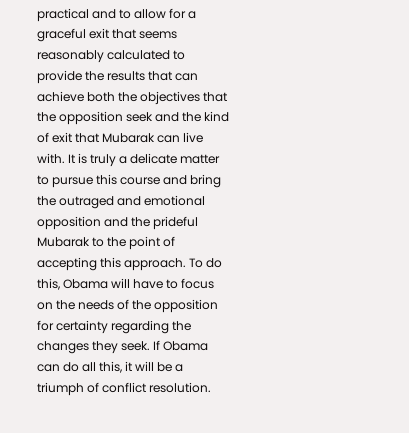practical and to allow for a graceful exit that seems reasonably calculated to provide the results that can achieve both the objectives that the opposition seek and the kind of exit that Mubarak can live with. It is truly a delicate matter to pursue this course and bring the outraged and emotional opposition and the prideful Mubarak to the point of accepting this approach. To do this, Obama will have to focus on the needs of the opposition for certainty regarding the changes they seek. If Obama can do all this, it will be a triumph of conflict resolution.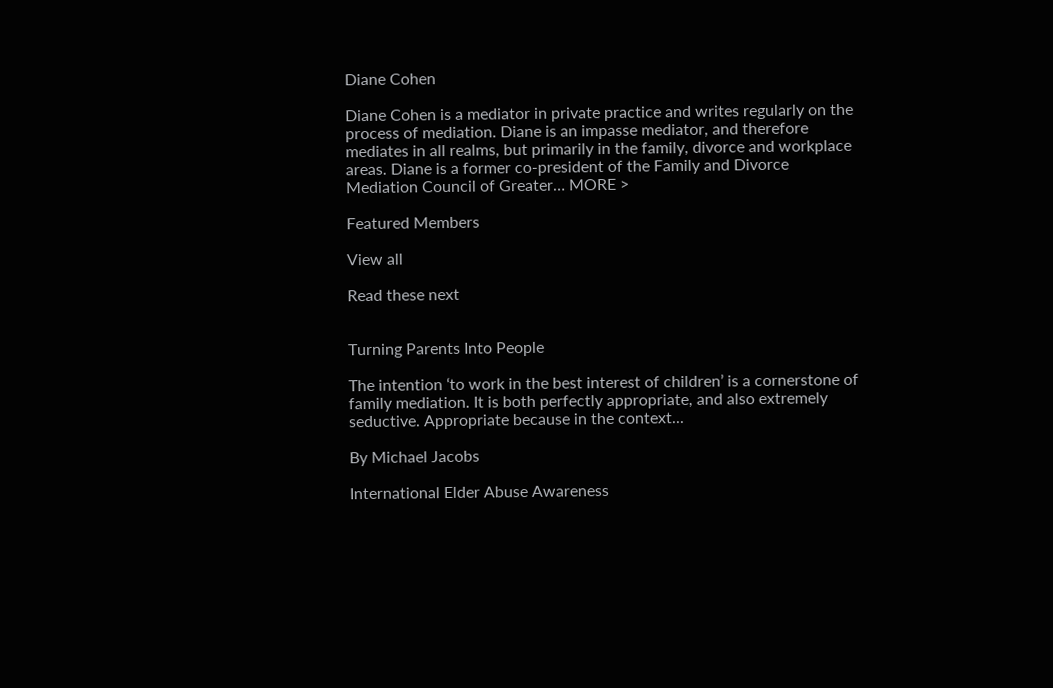Diane Cohen

Diane Cohen is a mediator in private practice and writes regularly on the process of mediation. Diane is an impasse mediator, and therefore mediates in all realms, but primarily in the family, divorce and workplace areas. Diane is a former co-president of the Family and Divorce Mediation Council of Greater… MORE >

Featured Members

View all

Read these next


Turning Parents Into People

The intention ‘to work in the best interest of children’ is a cornerstone of family mediation. It is both perfectly appropriate, and also extremely seductive. Appropriate because in the context...

By Michael Jacobs

International Elder Abuse Awareness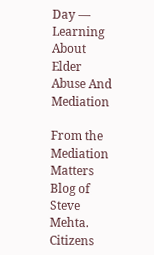Day — Learning About Elder Abuse And Mediation

From the Mediation Matters Blog of Steve Mehta. Citizens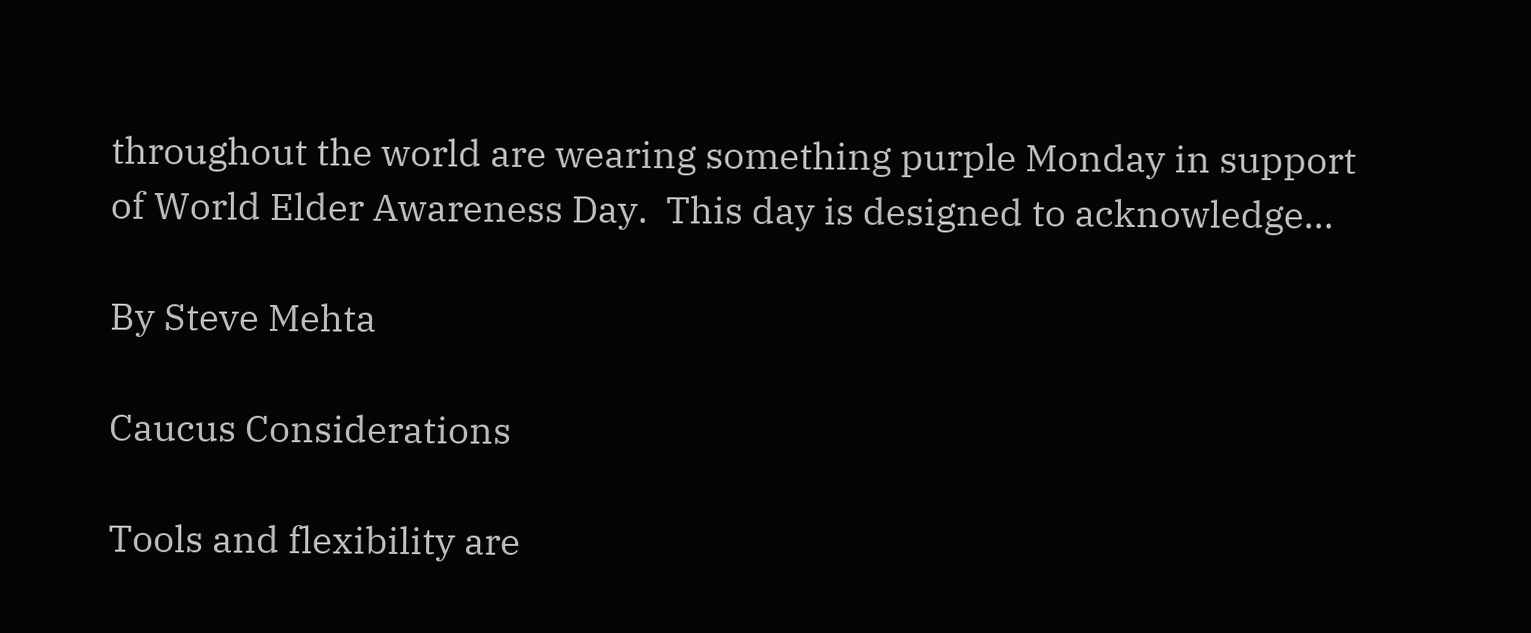throughout the world are wearing something purple Monday in support of World Elder Awareness Day.  This day is designed to acknowledge...

By Steve Mehta

Caucus Considerations

Tools and flexibility are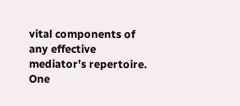vital components of any effective mediator’s repertoire.  One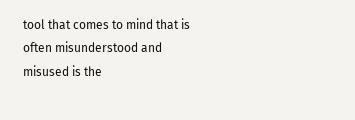tool that comes to mind that is often misunderstood and misused is the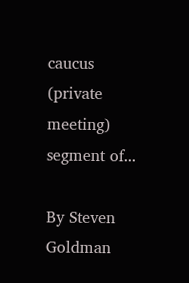caucus (private meeting) segment of...

By Steven Goldman